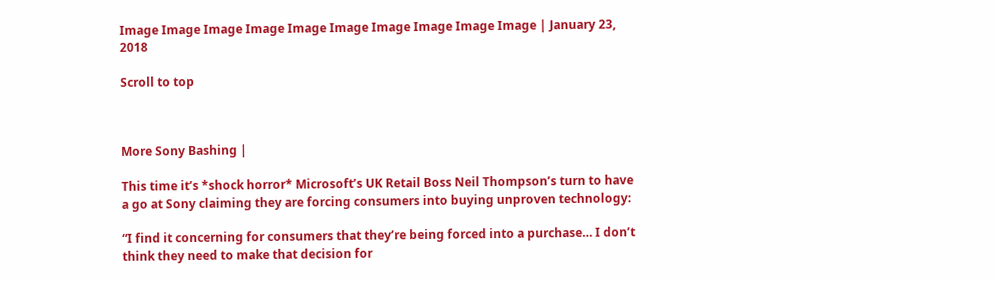Image Image Image Image Image Image Image Image Image Image | January 23, 2018

Scroll to top



More Sony Bashing |

This time it’s *shock horror* Microsoft’s UK Retail Boss Neil Thompson’s turn to have a go at Sony claiming they are forcing consumers into buying unproven technology:

“I find it concerning for consumers that they’re being forced into a purchase… I don’t think they need to make that decision for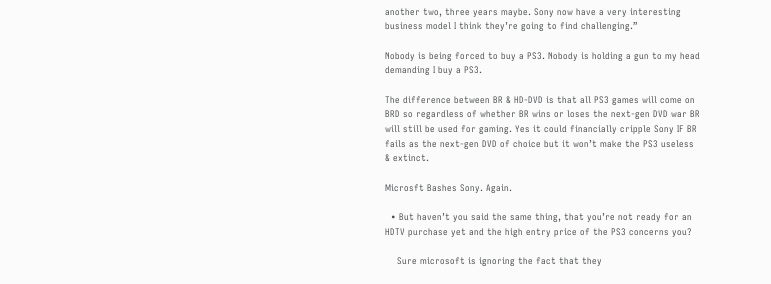another two, three years maybe. Sony now have a very interesting business model I think they’re going to find challenging.”

Nobody is being forced to buy a PS3. Nobody is holding a gun to my head demanding I buy a PS3.

The difference between BR & HD-DVD is that all PS3 games will come on BRD so regardless of whether BR wins or loses the next-gen DVD war BR will still be used for gaming. Yes it could financially cripple Sony IF BR fails as the next-gen DVD of choice but it won’t make the PS3 useless & extinct.

Microsft Bashes Sony. Again.

  • But haven’t you said the same thing, that you’re not ready for an HDTV purchase yet and the high entry price of the PS3 concerns you?

    Sure microsoft is ignoring the fact that they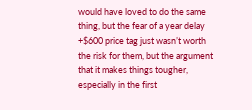would have loved to do the same thing, but the fear of a year delay +$600 price tag just wasn’t worth the risk for them, but the argument that it makes things tougher, especially in the first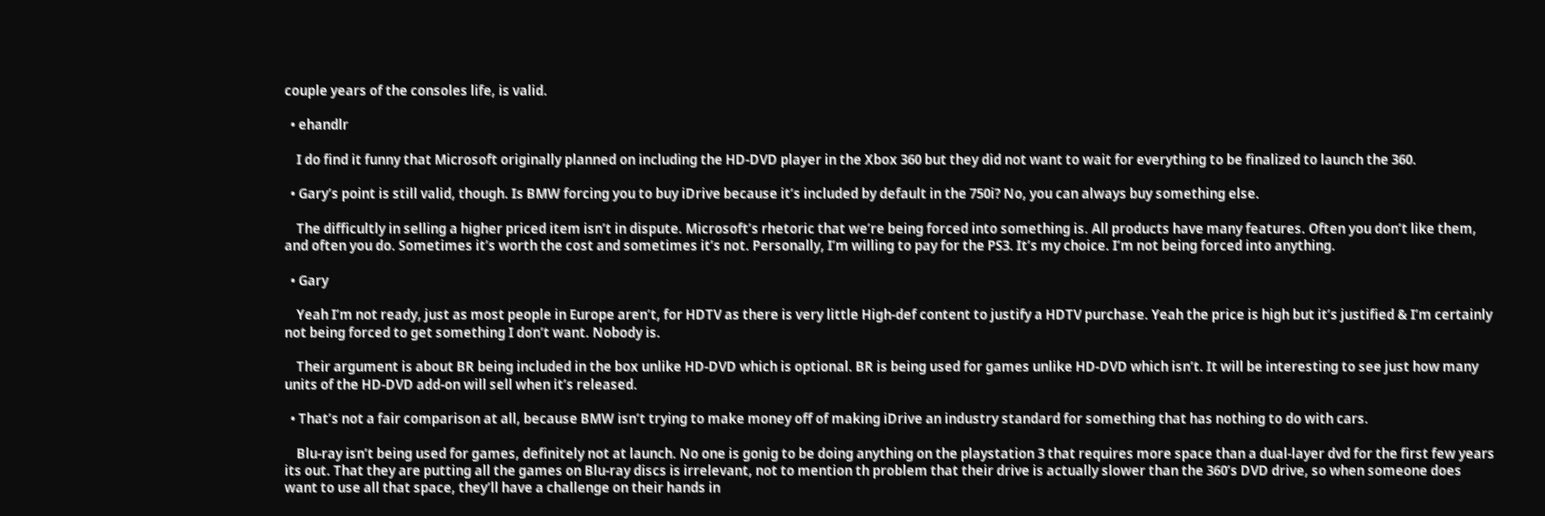couple years of the consoles life, is valid.

  • ehandlr

    I do find it funny that Microsoft originally planned on including the HD-DVD player in the Xbox 360 but they did not want to wait for everything to be finalized to launch the 360.

  • Gary’s point is still valid, though. Is BMW forcing you to buy iDrive because it’s included by default in the 750i? No, you can always buy something else.

    The difficultly in selling a higher priced item isn’t in dispute. Microsoft’s rhetoric that we’re being forced into something is. All products have many features. Often you don’t like them, and often you do. Sometimes it’s worth the cost and sometimes it’s not. Personally, I’m willing to pay for the PS3. It’s my choice. I’m not being forced into anything.

  • Gary

    Yeah I’m not ready, just as most people in Europe aren’t, for HDTV as there is very little High-def content to justify a HDTV purchase. Yeah the price is high but it’s justified & I’m certainly not being forced to get something I don’t want. Nobody is.

    Their argument is about BR being included in the box unlike HD-DVD which is optional. BR is being used for games unlike HD-DVD which isn’t. It will be interesting to see just how many units of the HD-DVD add-on will sell when it’s released.

  • That’s not a fair comparison at all, because BMW isn’t trying to make money off of making iDrive an industry standard for something that has nothing to do with cars.

    Blu-ray isn’t being used for games, definitely not at launch. No one is gonig to be doing anything on the playstation 3 that requires more space than a dual-layer dvd for the first few years its out. That they are putting all the games on Blu-ray discs is irrelevant, not to mention th problem that their drive is actually slower than the 360’s DVD drive, so when someone does want to use all that space, they’ll have a challenge on their hands in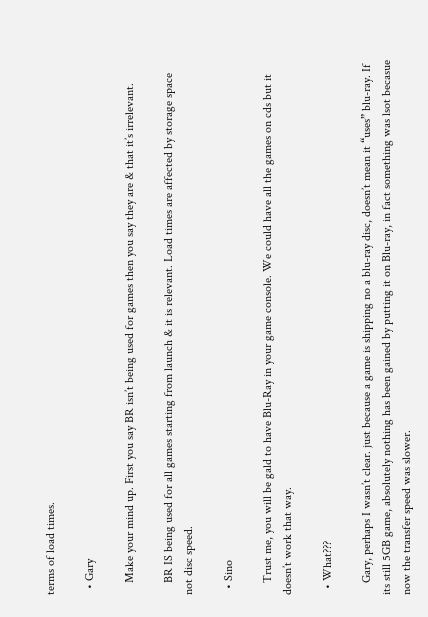terms of load times.

  • Gary

    Make your mind up. First you say BR isn’t being used for games then you say they are & that it’s irrelevant.

    BR IS being used for all games starting from launch & it is relevant. Load times are affected by storage space not disc speed.

  • Sino

    Trust me, you will be gald to have Blu-Ray in your game console. We could have all the games on cds but it doesn’t work that way.

  • What???

    Gary, perhaps I wasn’t clear. just because a game is shipping no a blu-ray disc, doesn’t mean it “uses” blu-ray. If its still 5GB game, absolutely nothing has been gained by putting it on Blu-ray, in fact something was lsot becasue now the transfer speed was slower.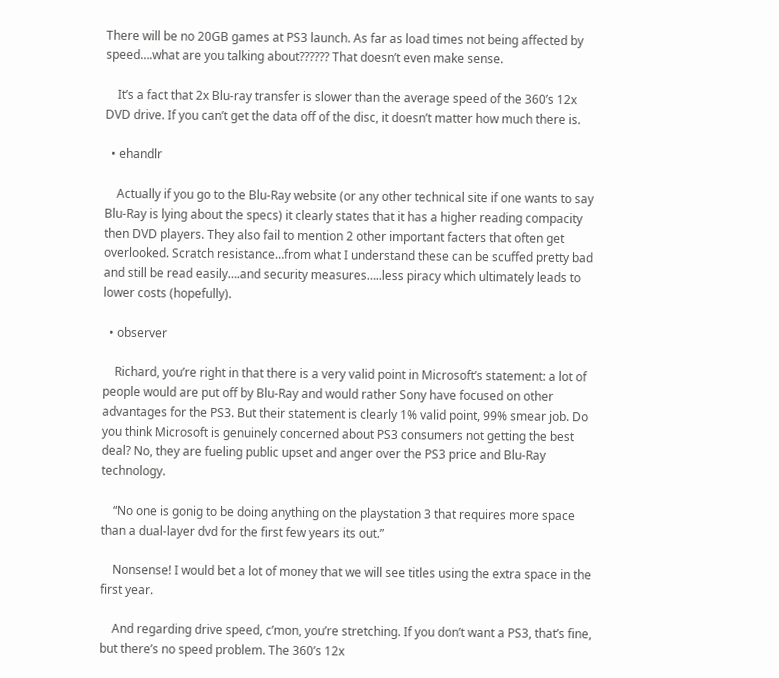There will be no 20GB games at PS3 launch. As far as load times not being affected by speed….what are you talking about?????? That doesn’t even make sense.

    It’s a fact that 2x Blu-ray transfer is slower than the average speed of the 360’s 12x DVD drive. If you can’t get the data off of the disc, it doesn’t matter how much there is.

  • ehandlr

    Actually if you go to the Blu-Ray website (or any other technical site if one wants to say Blu-Ray is lying about the specs) it clearly states that it has a higher reading compacity then DVD players. They also fail to mention 2 other important facters that often get overlooked. Scratch resistance…from what I understand these can be scuffed pretty bad and still be read easily….and security measures…..less piracy which ultimately leads to lower costs (hopefully).

  • observer

    Richard, you’re right in that there is a very valid point in Microsoft’s statement: a lot of people would are put off by Blu-Ray and would rather Sony have focused on other advantages for the PS3. But their statement is clearly 1% valid point, 99% smear job. Do you think Microsoft is genuinely concerned about PS3 consumers not getting the best deal? No, they are fueling public upset and anger over the PS3 price and Blu-Ray technology.

    “No one is gonig to be doing anything on the playstation 3 that requires more space than a dual-layer dvd for the first few years its out.”

    Nonsense! I would bet a lot of money that we will see titles using the extra space in the first year.

    And regarding drive speed, c’mon, you’re stretching. If you don’t want a PS3, that’s fine, but there’s no speed problem. The 360’s 12x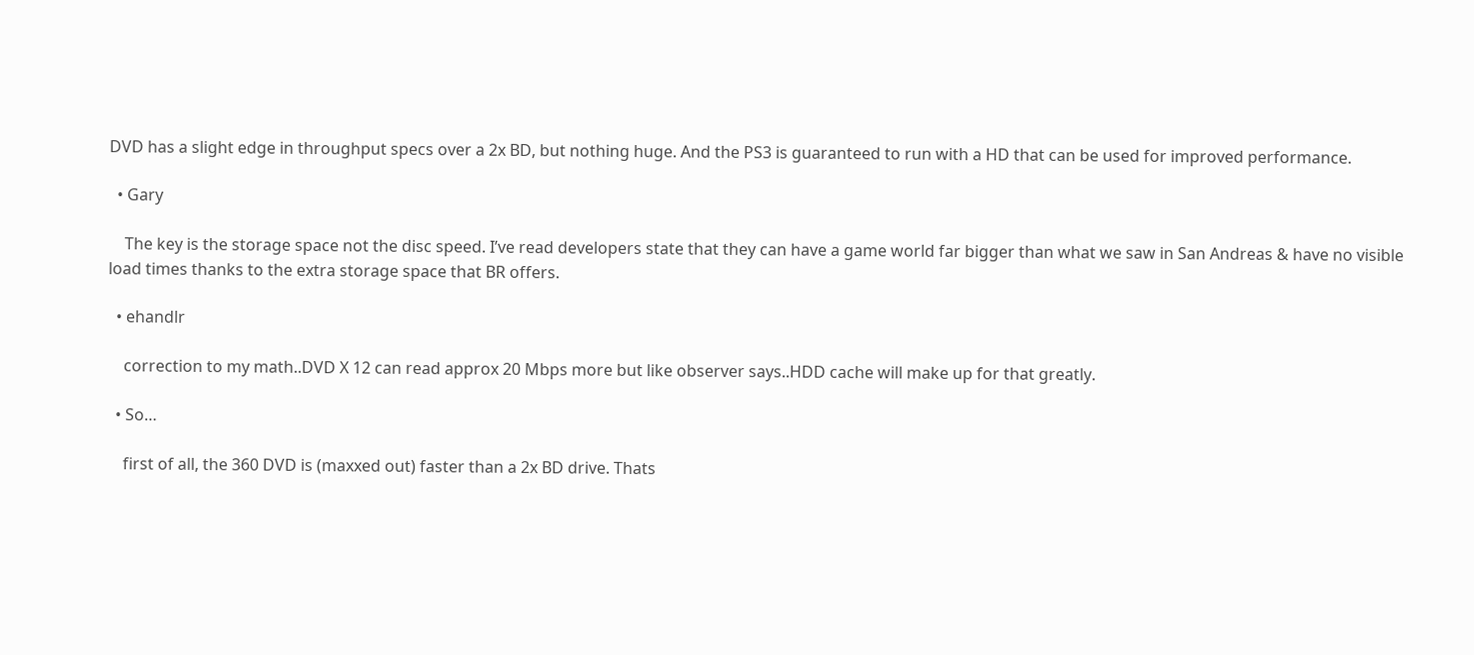DVD has a slight edge in throughput specs over a 2x BD, but nothing huge. And the PS3 is guaranteed to run with a HD that can be used for improved performance.

  • Gary

    The key is the storage space not the disc speed. I’ve read developers state that they can have a game world far bigger than what we saw in San Andreas & have no visible load times thanks to the extra storage space that BR offers.

  • ehandlr

    correction to my math..DVD X 12 can read approx 20 Mbps more but like observer says..HDD cache will make up for that greatly.

  • So…

    first of all, the 360 DVD is (maxxed out) faster than a 2x BD drive. Thats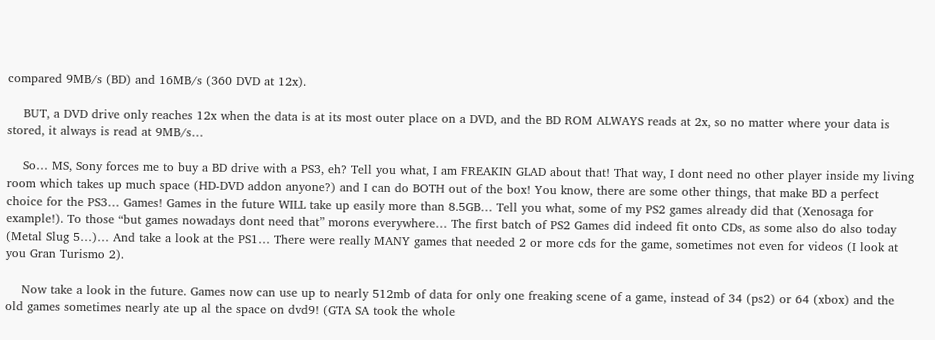compared 9MB/s (BD) and 16MB/s (360 DVD at 12x).

    BUT, a DVD drive only reaches 12x when the data is at its most outer place on a DVD, and the BD ROM ALWAYS reads at 2x, so no matter where your data is stored, it always is read at 9MB/s…

    So… MS, Sony forces me to buy a BD drive with a PS3, eh? Tell you what, I am FREAKIN GLAD about that! That way, I dont need no other player inside my living room which takes up much space (HD-DVD addon anyone?) and I can do BOTH out of the box! You know, there are some other things, that make BD a perfect choice for the PS3… Games! Games in the future WILL take up easily more than 8.5GB… Tell you what, some of my PS2 games already did that (Xenosaga for example!). To those “but games nowadays dont need that” morons everywhere… The first batch of PS2 Games did indeed fit onto CDs, as some also do also today (Metal Slug 5…)… And take a look at the PS1… There were really MANY games that needed 2 or more cds for the game, sometimes not even for videos (I look at you Gran Turismo 2).

    Now take a look in the future. Games now can use up to nearly 512mb of data for only one freaking scene of a game, instead of 34 (ps2) or 64 (xbox) and the old games sometimes nearly ate up al the space on dvd9! (GTA SA took the whole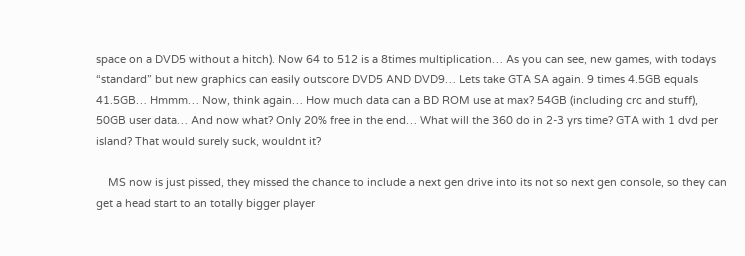space on a DVD5 without a hitch). Now 64 to 512 is a 8times multiplication… As you can see, new games, with todays “standard” but new graphics can easily outscore DVD5 AND DVD9… Lets take GTA SA again. 9 times 4.5GB equals 41.5GB… Hmmm… Now, think again… How much data can a BD ROM use at max? 54GB (including crc and stuff), 50GB user data… And now what? Only 20% free in the end… What will the 360 do in 2-3 yrs time? GTA with 1 dvd per island? That would surely suck, wouldnt it?

    MS now is just pissed, they missed the chance to include a next gen drive into its not so next gen console, so they can get a head start to an totally bigger player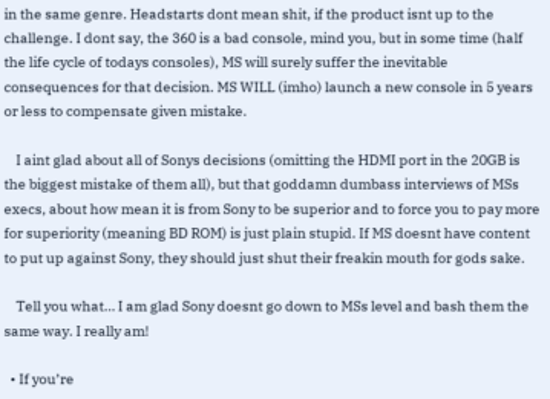in the same genre. Headstarts dont mean shit, if the product isnt up to the challenge. I dont say, the 360 is a bad console, mind you, but in some time (half the life cycle of todays consoles), MS will surely suffer the inevitable consequences for that decision. MS WILL (imho) launch a new console in 5 years or less to compensate given mistake.

    I aint glad about all of Sonys decisions (omitting the HDMI port in the 20GB is the biggest mistake of them all), but that goddamn dumbass interviews of MSs execs, about how mean it is from Sony to be superior and to force you to pay more for superiority (meaning BD ROM) is just plain stupid. If MS doesnt have content to put up against Sony, they should just shut their freakin mouth for gods sake.

    Tell you what… I am glad Sony doesnt go down to MSs level and bash them the same way. I really am!

  • If you’re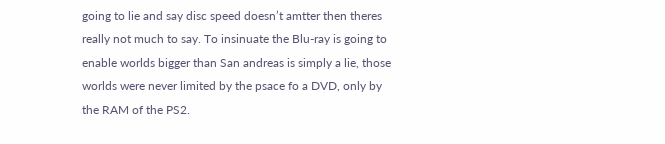going to lie and say disc speed doesn’t amtter then theres really not much to say. To insinuate the Blu-ray is going to enable worlds bigger than San andreas is simply a lie, those worlds were never limited by the psace fo a DVD, only by the RAM of the PS2.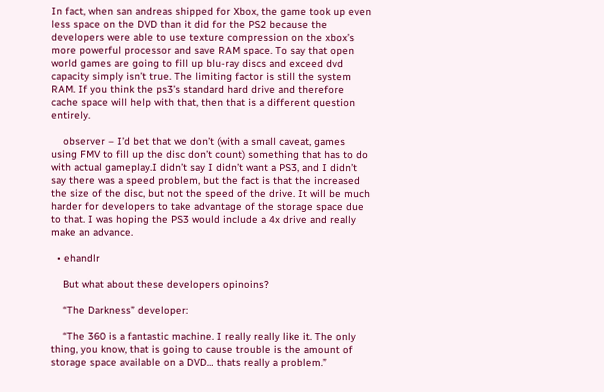In fact, when san andreas shipped for Xbox, the game took up even less space on the DVD than it did for the PS2 because the developers were able to use texture compression on the xbox’s more powerful processor and save RAM space. To say that open world games are going to fill up blu-ray discs and exceed dvd capacity simply isn’t true. The limiting factor is still the system RAM. If you think the ps3’s standard hard drive and therefore cache space will help with that, then that is a different question entirely.

    observer – I’d bet that we don’t (with a small caveat, games using FMV to fill up the disc don’t count) something that has to do with actual gameplay.I didn’t say I didn’t want a PS3, and I didn’t say there was a speed problem, but the fact is that the increased the size of the disc, but not the speed of the drive. It will be much harder for developers to take advantage of the storage space due to that. I was hoping the PS3 would include a 4x drive and really make an advance.

  • ehandlr

    But what about these developers opinoins?

    “The Darkness” developer:

    “The 360 is a fantastic machine. I really really like it. The only thing, you know, that is going to cause trouble is the amount of storage space available on a DVD… thats really a problem.”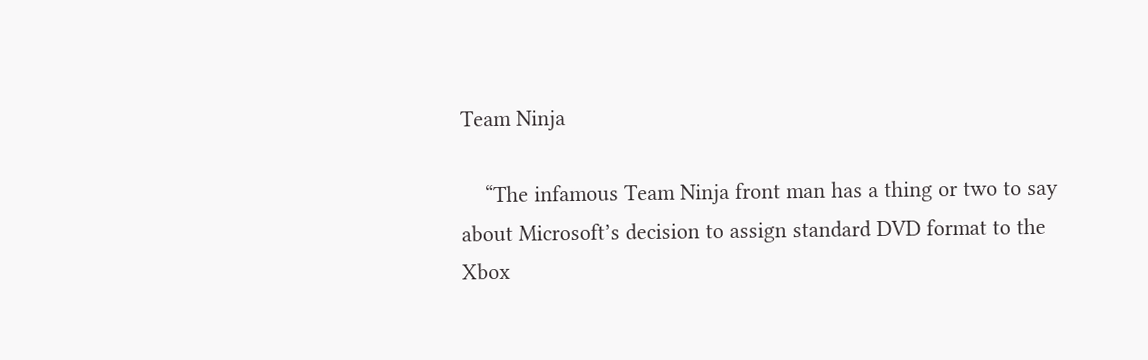Team Ninja

    “The infamous Team Ninja front man has a thing or two to say about Microsoft’s decision to assign standard DVD format to the Xbox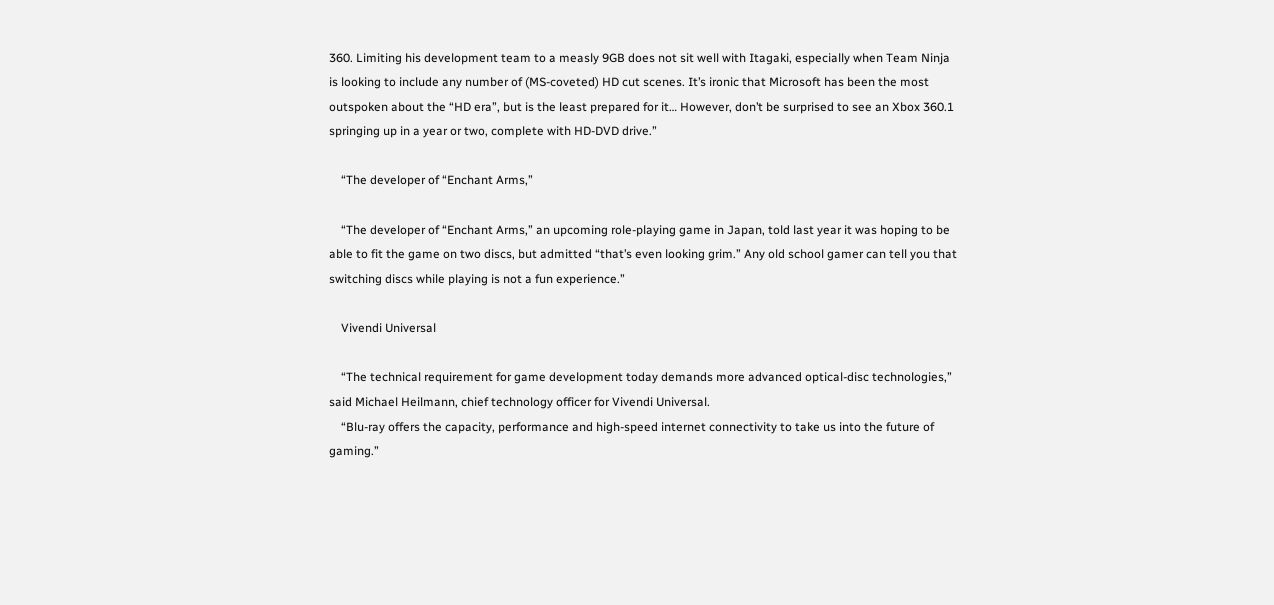360. Limiting his development team to a measly 9GB does not sit well with Itagaki, especially when Team Ninja is looking to include any number of (MS-coveted) HD cut scenes. It’s ironic that Microsoft has been the most outspoken about the “HD era”, but is the least prepared for it… However, don’t be surprised to see an Xbox 360.1 springing up in a year or two, complete with HD-DVD drive.”

    “The developer of “Enchant Arms,”

    “The developer of “Enchant Arms,” an upcoming role-playing game in Japan, told last year it was hoping to be able to fit the game on two discs, but admitted “that’s even looking grim.” Any old school gamer can tell you that switching discs while playing is not a fun experience.”

    Vivendi Universal

    “The technical requirement for game development today demands more advanced optical-disc technologies,” said Michael Heilmann, chief technology officer for Vivendi Universal.
    “Blu-ray offers the capacity, performance and high-speed internet connectivity to take us into the future of gaming.”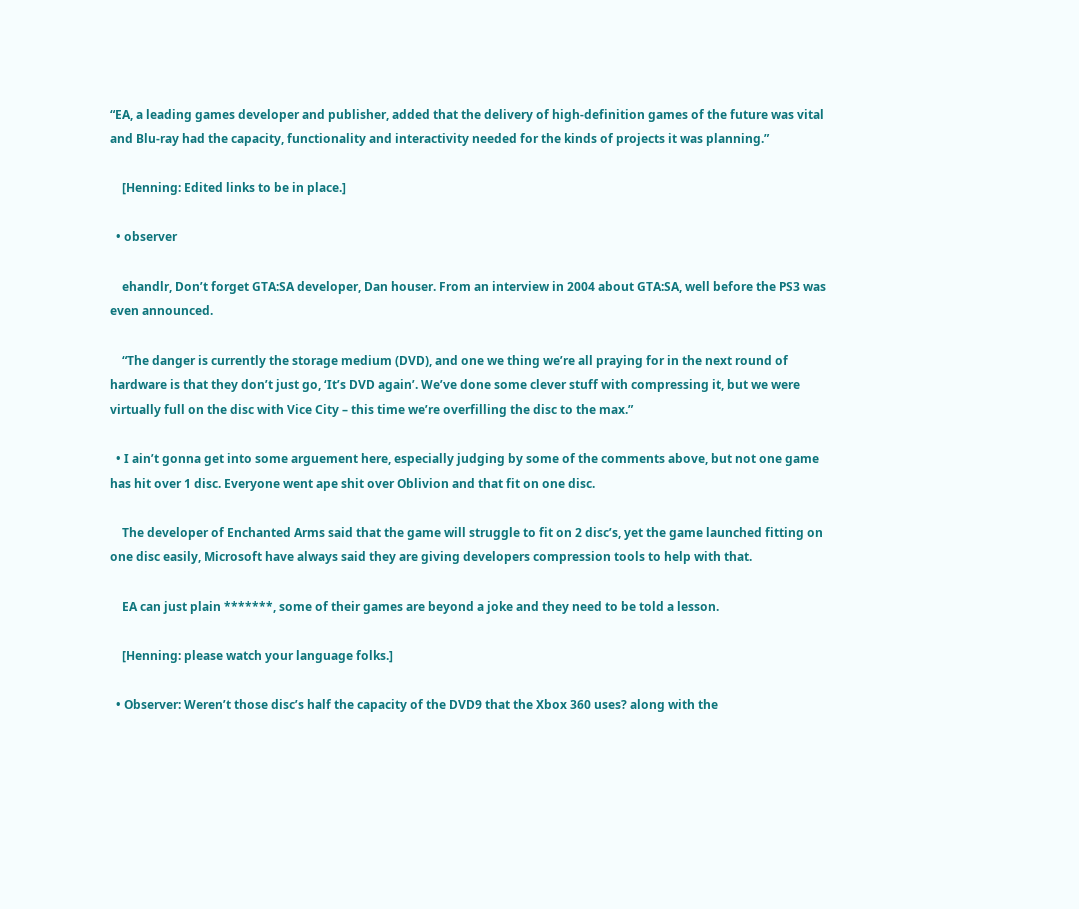“EA, a leading games developer and publisher, added that the delivery of high-definition games of the future was vital and Blu-ray had the capacity, functionality and interactivity needed for the kinds of projects it was planning.”

    [Henning: Edited links to be in place.]

  • observer

    ehandlr, Don’t forget GTA:SA developer, Dan houser. From an interview in 2004 about GTA:SA, well before the PS3 was even announced.

    “The danger is currently the storage medium (DVD), and one we thing we’re all praying for in the next round of hardware is that they don’t just go, ‘It’s DVD again’. We’ve done some clever stuff with compressing it, but we were virtually full on the disc with Vice City – this time we’re overfilling the disc to the max.”

  • I ain’t gonna get into some arguement here, especially judging by some of the comments above, but not one game has hit over 1 disc. Everyone went ape shit over Oblivion and that fit on one disc.

    The developer of Enchanted Arms said that the game will struggle to fit on 2 disc’s, yet the game launched fitting on one disc easily, Microsoft have always said they are giving developers compression tools to help with that.

    EA can just plain *******, some of their games are beyond a joke and they need to be told a lesson.

    [Henning: please watch your language folks.]

  • Observer: Weren’t those disc’s half the capacity of the DVD9 that the Xbox 360 uses? along with the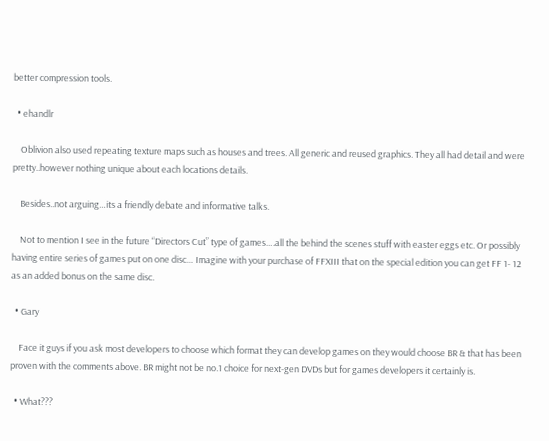better compression tools.

  • ehandlr

    Oblivion also used repeating texture maps such as houses and trees. All generic and reused graphics. They all had detail and were pretty..however nothing unique about each locations details.

    Besides..not arguing…its a friendly debate and informative talks.

    Not to mention I see in the future “Directors Cut” type of games….all the behind the scenes stuff with easter eggs etc. Or possibly having entire series of games put on one disc… Imagine with your purchase of FFXIII that on the special edition you can get FF 1- 12 as an added bonus on the same disc.

  • Gary

    Face it guys if you ask most developers to choose which format they can develop games on they would choose BR & that has been proven with the comments above. BR might not be no.1 choice for next-gen DVDs but for games developers it certainly is.

  • What???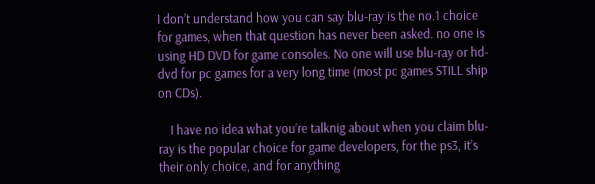I don’t understand how you can say blu-ray is the no.1 choice for games, when that question has never been asked. no one is using HD DVD for game consoles. No one will use blu-ray or hd-dvd for pc games for a very long time (most pc games STILL ship on CDs).

    I have no idea what you’re talknig about when you claim blu-ray is the popular choice for game developers, for the ps3, it’s their only choice, and for anything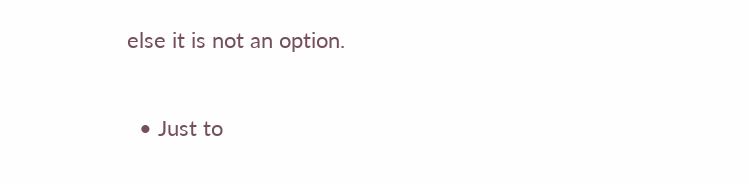else it is not an option.

  • Just to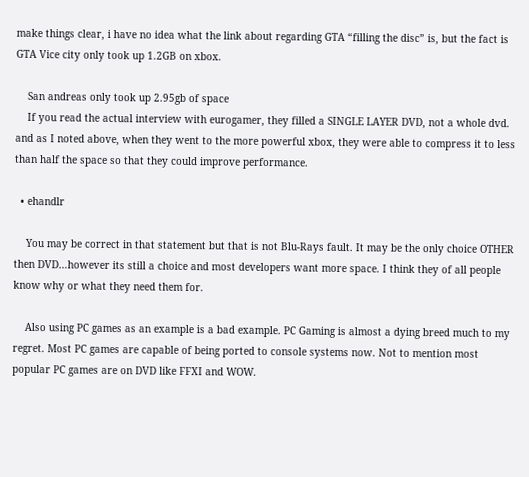make things clear, i have no idea what the link about regarding GTA “filling the disc” is, but the fact is GTA Vice city only took up 1.2GB on xbox.

    San andreas only took up 2.95gb of space
    If you read the actual interview with eurogamer, they filled a SINGLE LAYER DVD, not a whole dvd. and as I noted above, when they went to the more powerful xbox, they were able to compress it to less than half the space so that they could improve performance.

  • ehandlr

    You may be correct in that statement but that is not Blu-Rays fault. It may be the only choice OTHER then DVD…however its still a choice and most developers want more space. I think they of all people know why or what they need them for.

    Also using PC games as an example is a bad example. PC Gaming is almost a dying breed much to my regret. Most PC games are capable of being ported to console systems now. Not to mention most popular PC games are on DVD like FFXI and WOW.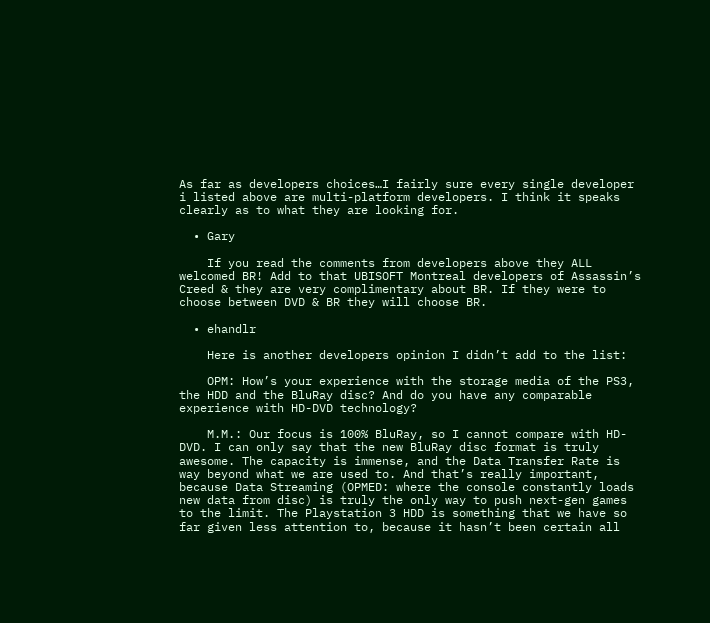As far as developers choices…I fairly sure every single developer i listed above are multi-platform developers. I think it speaks clearly as to what they are looking for.

  • Gary

    If you read the comments from developers above they ALL welcomed BR! Add to that UBISOFT Montreal developers of Assassin’s Creed & they are very complimentary about BR. If they were to choose between DVD & BR they will choose BR.

  • ehandlr

    Here is another developers opinion I didn’t add to the list:

    OPM: How’s your experience with the storage media of the PS3, the HDD and the BluRay disc? And do you have any comparable experience with HD-DVD technology?

    M.M.: Our focus is 100% BluRay, so I cannot compare with HD-DVD. I can only say that the new BluRay disc format is truly awesome. The capacity is immense, and the Data Transfer Rate is way beyond what we are used to. And that’s really important, because Data Streaming (OPMED: where the console constantly loads new data from disc) is truly the only way to push next-gen games to the limit. The Playstation 3 HDD is something that we have so far given less attention to, because it hasn’t been certain all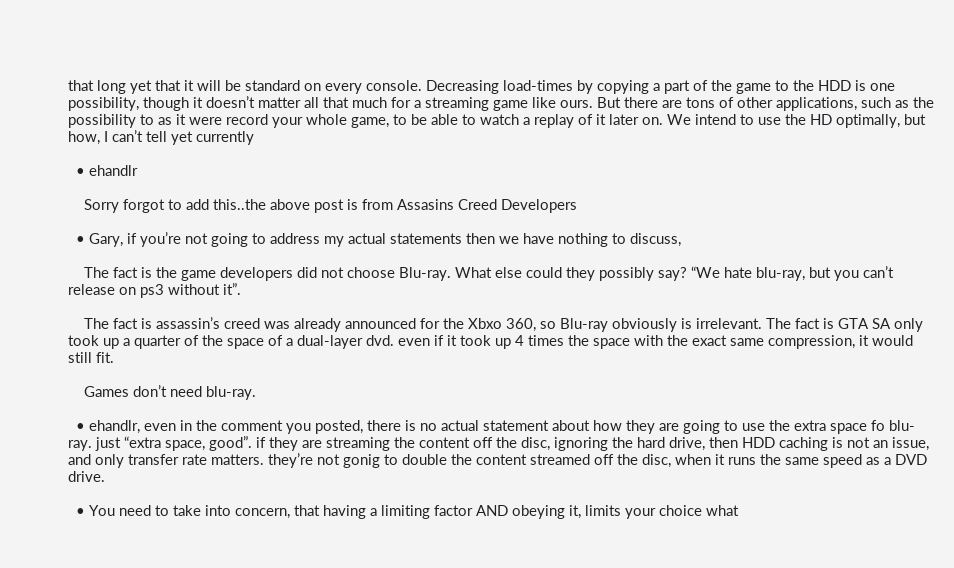that long yet that it will be standard on every console. Decreasing load-times by copying a part of the game to the HDD is one possibility, though it doesn’t matter all that much for a streaming game like ours. But there are tons of other applications, such as the possibility to as it were record your whole game, to be able to watch a replay of it later on. We intend to use the HD optimally, but how, I can’t tell yet currently

  • ehandlr

    Sorry forgot to add this..the above post is from Assasins Creed Developers

  • Gary, if you’re not going to address my actual statements then we have nothing to discuss,

    The fact is the game developers did not choose Blu-ray. What else could they possibly say? “We hate blu-ray, but you can’t release on ps3 without it”.

    The fact is assassin’s creed was already announced for the Xbxo 360, so Blu-ray obviously is irrelevant. The fact is GTA SA only took up a quarter of the space of a dual-layer dvd. even if it took up 4 times the space with the exact same compression, it would still fit.

    Games don’t need blu-ray.

  • ehandlr, even in the comment you posted, there is no actual statement about how they are going to use the extra space fo blu-ray. just “extra space, good”. if they are streaming the content off the disc, ignoring the hard drive, then HDD caching is not an issue, and only transfer rate matters. they’re not gonig to double the content streamed off the disc, when it runs the same speed as a DVD drive.

  • You need to take into concern, that having a limiting factor AND obeying it, limits your choice what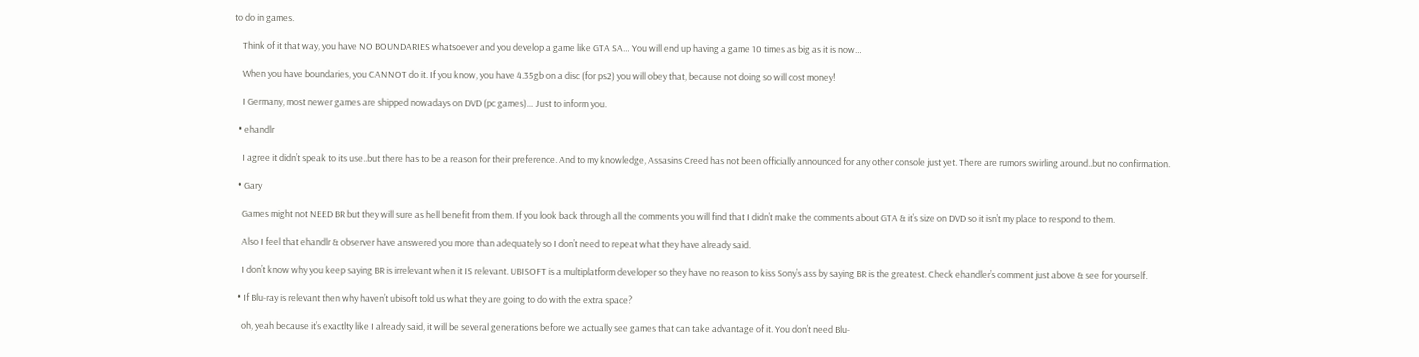to do in games.

    Think of it that way, you have NO BOUNDARIES whatsoever and you develop a game like GTA SA… You will end up having a game 10 times as big as it is now…

    When you have boundaries, you CANNOT do it. If you know, you have 4.35gb on a disc (for ps2) you will obey that, because not doing so will cost money!

    I Germany, most newer games are shipped nowadays on DVD (pc games)… Just to inform you.

  • ehandlr

    I agree it didn’t speak to its use..but there has to be a reason for their preference. And to my knowledge, Assasins Creed has not been officially announced for any other console just yet. There are rumors swirling around..but no confirmation.

  • Gary

    Games might not NEED BR but they will sure as hell benefit from them. If you look back through all the comments you will find that I didn’t make the comments about GTA & it’s size on DVD so it isn’t my place to respond to them.

    Also I feel that ehandlr & observer have answered you more than adequately so I don’t need to repeat what they have already said.

    I don’t know why you keep saying BR is irrelevant when it IS relevant. UBISOFT is a multiplatform developer so they have no reason to kiss Sony’s ass by saying BR is the greatest. Check ehandler’s comment just above & see for yourself.

  • If Blu-ray is relevant then why haven’t ubisoft told us what they are going to do with the extra space?

    oh, yeah because it’s exactlty like I already said, it will be several generations before we actually see games that can take advantage of it. You don’t need Blu-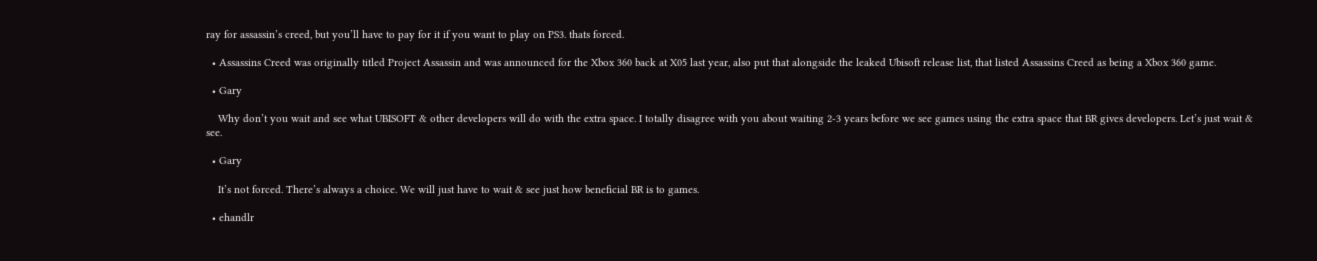ray for assassin’s creed, but you’ll have to pay for it if you want to play on PS3. thats forced.

  • Assassins Creed was originally titled Project Assassin and was announced for the Xbox 360 back at X05 last year, also put that alongside the leaked Ubisoft release list, that listed Assassins Creed as being a Xbox 360 game.

  • Gary

    Why don’t you wait and see what UBISOFT & other developers will do with the extra space. I totally disagree with you about waiting 2-3 years before we see games using the extra space that BR gives developers. Let’s just wait & see.

  • Gary

    It’s not forced. There’s always a choice. We will just have to wait & see just how beneficial BR is to games.

  • ehandlr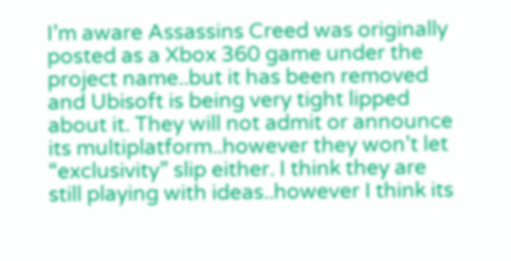I’m aware Assassins Creed was originally posted as a Xbox 360 game under the project name..but it has been removed and Ubisoft is being very tight lipped about it. They will not admit or announce its multiplatform..however they won’t let “exclusivity” slip either. I think they are still playing with ideas..however I think its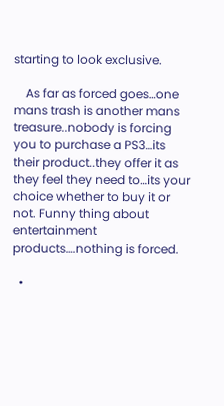starting to look exclusive.

    As far as forced goes…one mans trash is another mans treasure..nobody is forcing you to purchase a PS3…its their product..they offer it as they feel they need to…its your choice whether to buy it or not. Funny thing about entertainment products….nothing is forced.

  •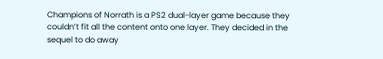Champions of Norrath is a PS2 dual-layer game because they couldn’t fit all the content onto one layer. They decided in the sequel to do away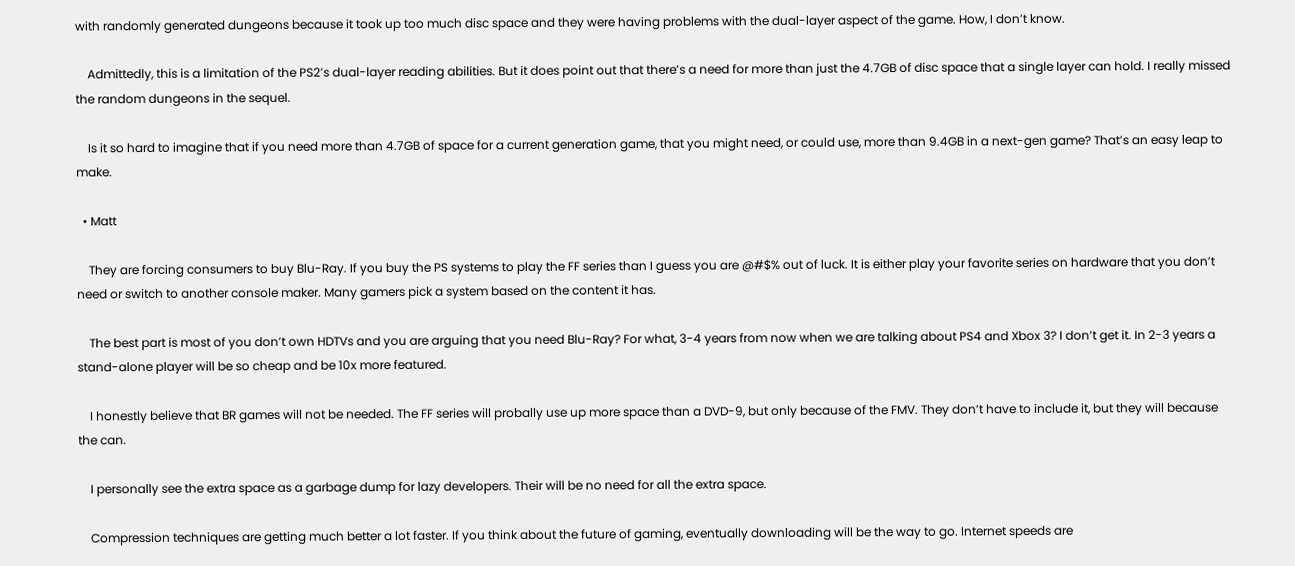with randomly generated dungeons because it took up too much disc space and they were having problems with the dual-layer aspect of the game. How, I don’t know.

    Admittedly, this is a limitation of the PS2’s dual-layer reading abilities. But it does point out that there’s a need for more than just the 4.7GB of disc space that a single layer can hold. I really missed the random dungeons in the sequel.

    Is it so hard to imagine that if you need more than 4.7GB of space for a current generation game, that you might need, or could use, more than 9.4GB in a next-gen game? That’s an easy leap to make.

  • Matt

    They are forcing consumers to buy Blu-Ray. If you buy the PS systems to play the FF series than I guess you are @#$% out of luck. It is either play your favorite series on hardware that you don’t need or switch to another console maker. Many gamers pick a system based on the content it has.

    The best part is most of you don’t own HDTVs and you are arguing that you need Blu-Ray? For what, 3-4 years from now when we are talking about PS4 and Xbox 3? I don’t get it. In 2-3 years a stand-alone player will be so cheap and be 10x more featured.

    I honestly believe that BR games will not be needed. The FF series will probally use up more space than a DVD-9, but only because of the FMV. They don’t have to include it, but they will because the can.

    I personally see the extra space as a garbage dump for lazy developers. Their will be no need for all the extra space.

    Compression techniques are getting much better a lot faster. If you think about the future of gaming, eventually downloading will be the way to go. Internet speeds are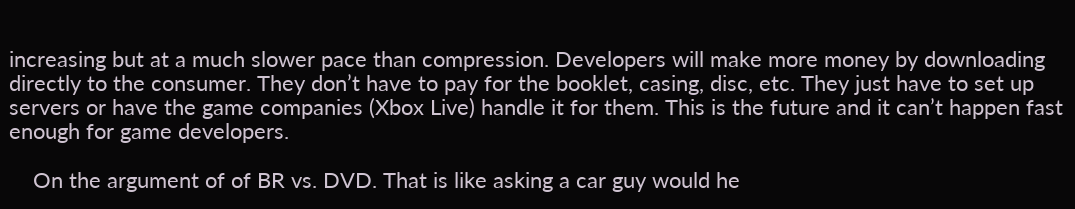increasing but at a much slower pace than compression. Developers will make more money by downloading directly to the consumer. They don’t have to pay for the booklet, casing, disc, etc. They just have to set up servers or have the game companies (Xbox Live) handle it for them. This is the future and it can’t happen fast enough for game developers.

    On the argument of of BR vs. DVD. That is like asking a car guy would he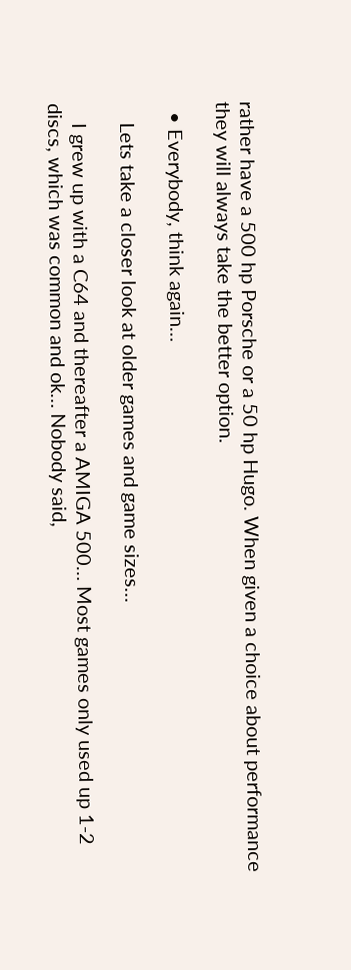rather have a 500 hp Porsche or a 50 hp Hugo. When given a choice about performance they will always take the better option.

  • Everybody, think again…

    Lets take a closer look at older games and game sizes…

    I grew up with a C64 and thereafter a AMIGA 500… Most games only used up 1-2 discs, which was common and ok… Nobody said,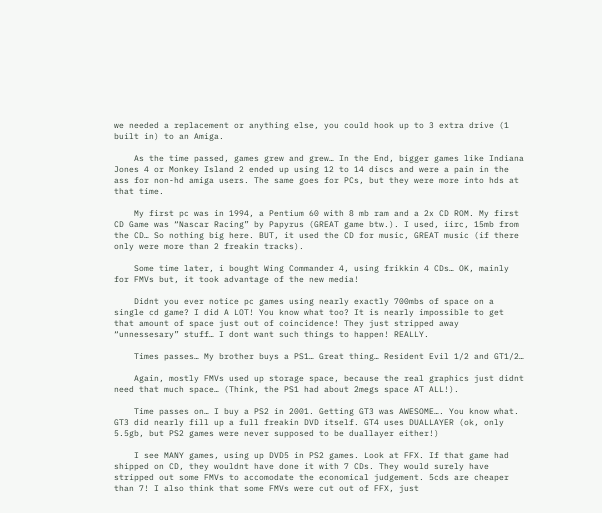we needed a replacement or anything else, you could hook up to 3 extra drive (1 built in) to an Amiga.

    As the time passed, games grew and grew… In the End, bigger games like Indiana Jones 4 or Monkey Island 2 ended up using 12 to 14 discs and were a pain in the ass for non-hd amiga users. The same goes for PCs, but they were more into hds at that time.

    My first pc was in 1994, a Pentium 60 with 8 mb ram and a 2x CD ROM. My first CD Game was “Nascar Racing” by Papyrus (GREAT game btw.). I used, iirc, 15mb from the CD… So nothing big here. BUT, it used the CD for music, GREAT music (if there only were more than 2 freakin tracks).

    Some time later, i bought Wing Commander 4, using frikkin 4 CDs… OK, mainly for FMVs but, it took advantage of the new media!

    Didnt you ever notice pc games using nearly exactly 700mbs of space on a single cd game? I did A LOT! You know what too? It is nearly impossible to get that amount of space just out of coincidence! They just stripped away “unnessesary” stuff… I dont want such things to happen! REALLY.

    Times passes… My brother buys a PS1… Great thing… Resident Evil 1/2 and GT1/2…

    Again, mostly FMVs used up storage space, because the real graphics just didnt need that much space… (Think, the PS1 had about 2megs space AT ALL!).

    Time passes on… I buy a PS2 in 2001. Getting GT3 was AWESOME…. You know what. GT3 did nearly fill up a full freakin DVD itself. GT4 uses DUALLAYER (ok, only 5.5gb, but PS2 games were never supposed to be duallayer either!)

    I see MANY games, using up DVD5 in PS2 games. Look at FFX. If that game had shipped on CD, they wouldnt have done it with 7 CDs. They would surely have stripped out some FMVs to accomodate the economical judgement. 5cds are cheaper than 7! I also think that some FMVs were cut out of FFX, just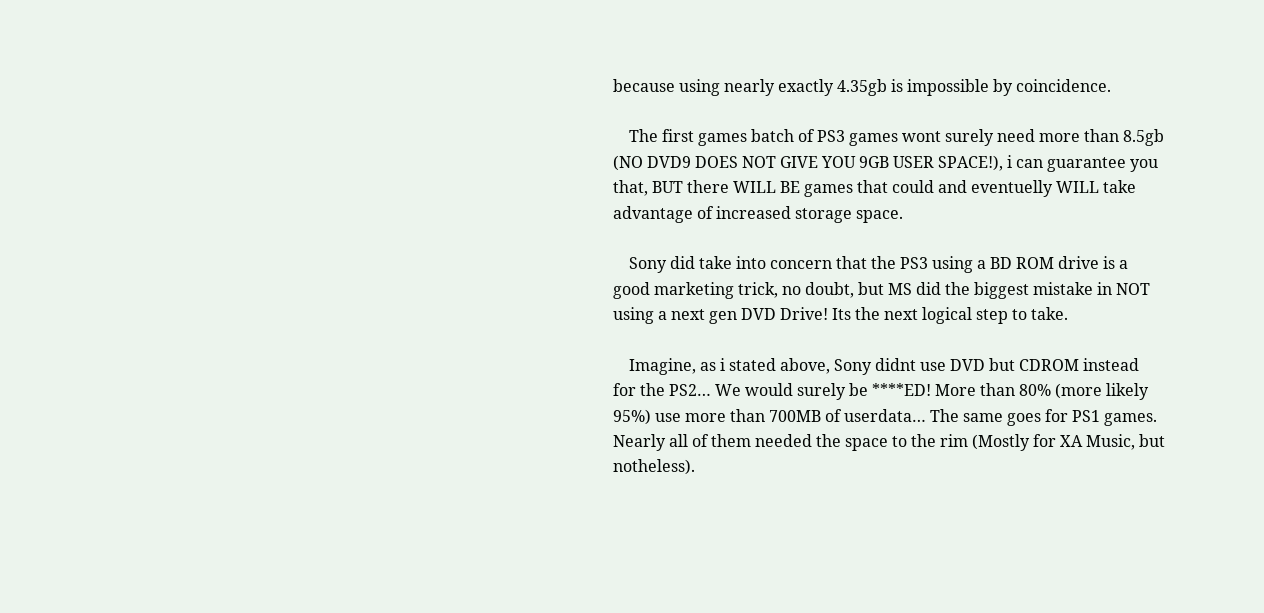because using nearly exactly 4.35gb is impossible by coincidence.

    The first games batch of PS3 games wont surely need more than 8.5gb (NO DVD9 DOES NOT GIVE YOU 9GB USER SPACE!), i can guarantee you that, BUT there WILL BE games that could and eventuelly WILL take advantage of increased storage space.

    Sony did take into concern that the PS3 using a BD ROM drive is a good marketing trick, no doubt, but MS did the biggest mistake in NOT using a next gen DVD Drive! Its the next logical step to take.

    Imagine, as i stated above, Sony didnt use DVD but CDROM instead for the PS2… We would surely be ****ED! More than 80% (more likely 95%) use more than 700MB of userdata… The same goes for PS1 games. Nearly all of them needed the space to the rim (Mostly for XA Music, but notheless).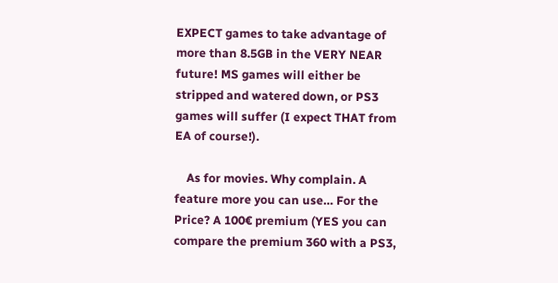EXPECT games to take advantage of more than 8.5GB in the VERY NEAR future! MS games will either be stripped and watered down, or PS3 games will suffer (I expect THAT from EA of course!).

    As for movies. Why complain. A feature more you can use… For the Price? A 100€ premium (YES you can compare the premium 360 with a PS3,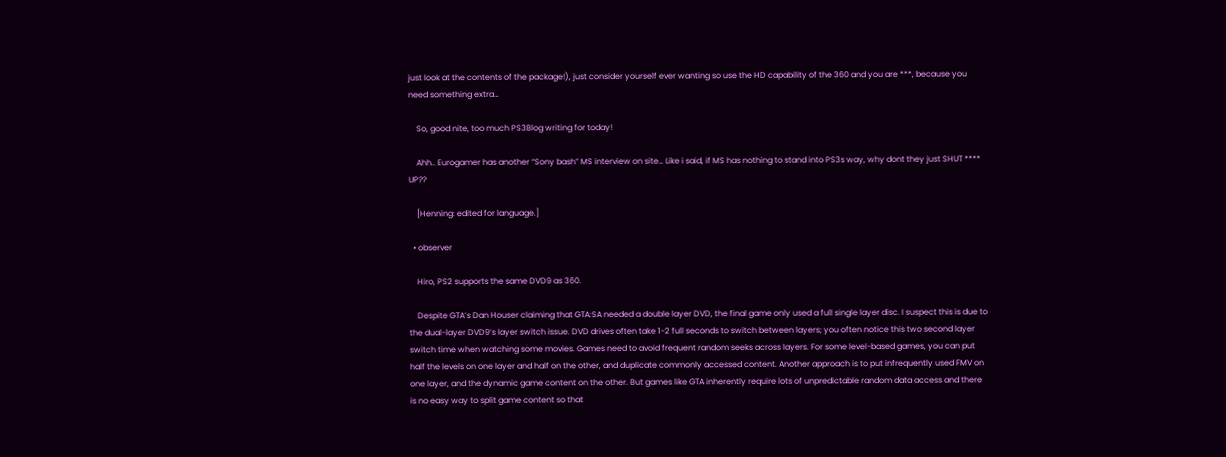just look at the contents of the package!), just consider yourself ever wanting so use the HD capability of the 360 and you are ***, because you need something extra…

    So, good nite, too much PS3Blog writing for today!

    Ahh.. Eurogamer has another “Sony bash” MS interview on site… Like i said, if MS has nothing to stand into PS3s way, why dont they just SHUT **** UP??

    [Henning: edited for language.]

  • observer

    Hiro, PS2 supports the same DVD9 as 360.

    Despite GTA’s Dan Houser claiming that GTA:SA needed a double layer DVD, the final game only used a full single layer disc. I suspect this is due to the dual-layer DVD9’s layer switch issue. DVD drives often take 1-2 full seconds to switch between layers; you often notice this two second layer switch time when watching some movies. Games need to avoid frequent random seeks across layers. For some level-based games, you can put half the levels on one layer and half on the other, and duplicate commonly accessed content. Another approach is to put infrequently used FMV on one layer, and the dynamic game content on the other. But games like GTA inherently require lots of unpredictable random data access and there is no easy way to split game content so that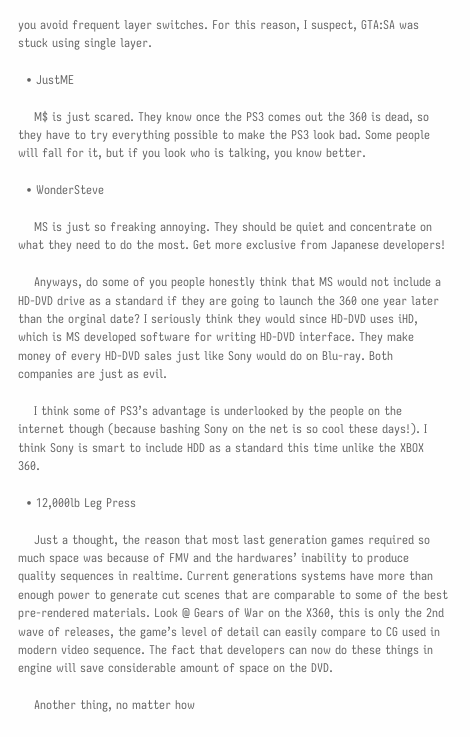you avoid frequent layer switches. For this reason, I suspect, GTA:SA was stuck using single layer.

  • JustME

    M$ is just scared. They know once the PS3 comes out the 360 is dead, so they have to try everything possible to make the PS3 look bad. Some people will fall for it, but if you look who is talking, you know better.

  • WonderSteve

    MS is just so freaking annoying. They should be quiet and concentrate on what they need to do the most. Get more exclusive from Japanese developers!

    Anyways, do some of you people honestly think that MS would not include a HD-DVD drive as a standard if they are going to launch the 360 one year later than the orginal date? I seriously think they would since HD-DVD uses iHD, which is MS developed software for writing HD-DVD interface. They make money of every HD-DVD sales just like Sony would do on Blu-ray. Both companies are just as evil.

    I think some of PS3’s advantage is underlooked by the people on the internet though (because bashing Sony on the net is so cool these days!). I think Sony is smart to include HDD as a standard this time unlike the XBOX 360.

  • 12,000lb Leg Press

    Just a thought, the reason that most last generation games required so much space was because of FMV and the hardwares’ inability to produce quality sequences in realtime. Current generations systems have more than enough power to generate cut scenes that are comparable to some of the best pre-rendered materials. Look @ Gears of War on the X360, this is only the 2nd wave of releases, the game’s level of detail can easily compare to CG used in modern video sequence. The fact that developers can now do these things in engine will save considerable amount of space on the DVD.

    Another thing, no matter how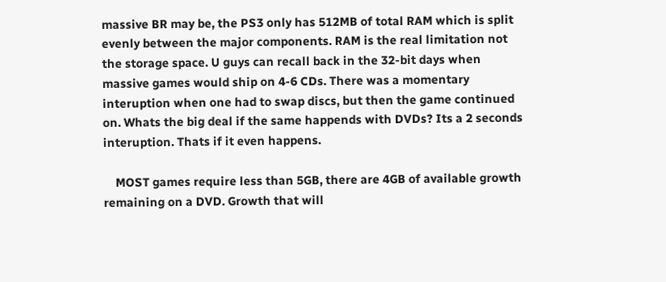massive BR may be, the PS3 only has 512MB of total RAM which is split evenly between the major components. RAM is the real limitation not the storage space. U guys can recall back in the 32-bit days when massive games would ship on 4-6 CDs. There was a momentary interuption when one had to swap discs, but then the game continued on. Whats the big deal if the same happends with DVDs? Its a 2 seconds interuption. Thats if it even happens.

    MOST games require less than 5GB, there are 4GB of available growth remaining on a DVD. Growth that will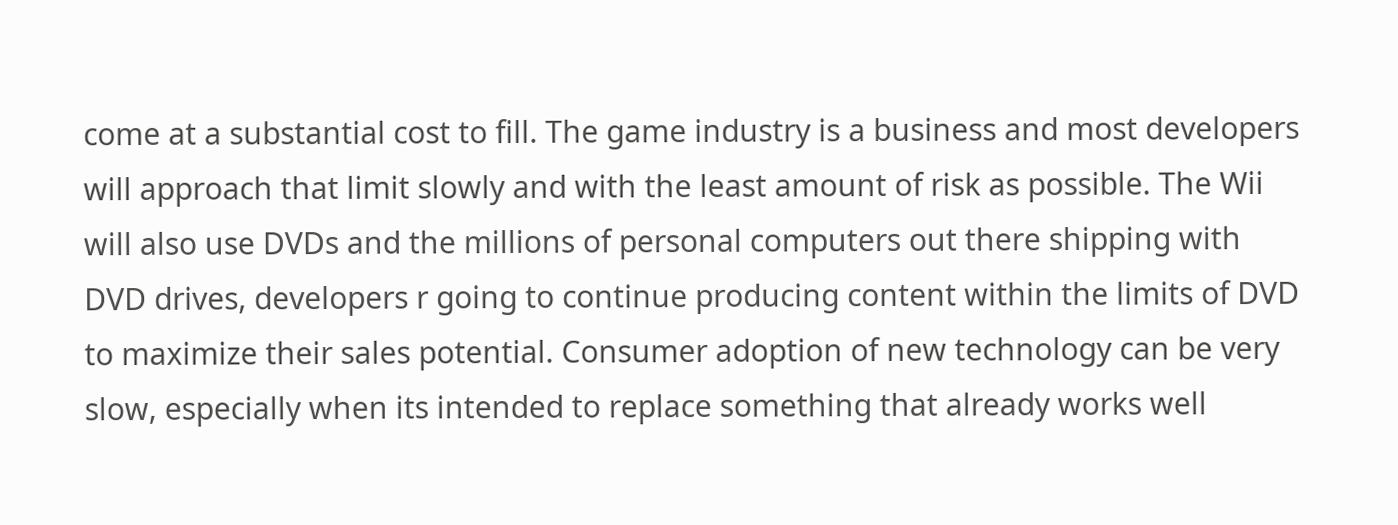come at a substantial cost to fill. The game industry is a business and most developers will approach that limit slowly and with the least amount of risk as possible. The Wii will also use DVDs and the millions of personal computers out there shipping with DVD drives, developers r going to continue producing content within the limits of DVD to maximize their sales potential. Consumer adoption of new technology can be very slow, especially when its intended to replace something that already works well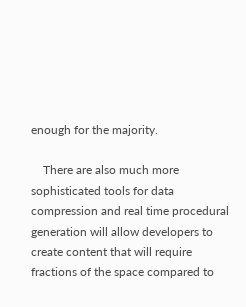enough for the majority.

    There are also much more sophisticated tools for data compression and real time procedural generation will allow developers to create content that will require fractions of the space compared to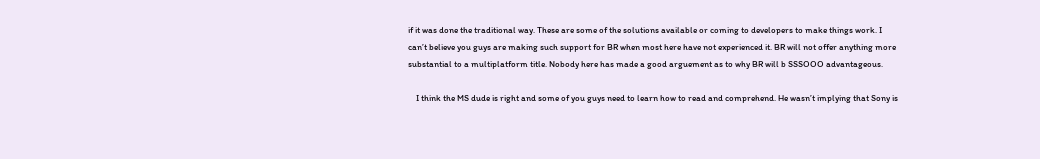if it was done the traditional way. These are some of the solutions available or coming to developers to make things work. I can’t believe you guys are making such support for BR when most here have not experienced it. BR will not offer anything more substantial to a multiplatform title. Nobody here has made a good arguement as to why BR will b SSSOOO advantageous.

    I think the MS dude is right and some of you guys need to learn how to read and comprehend. He wasn’t implying that Sony is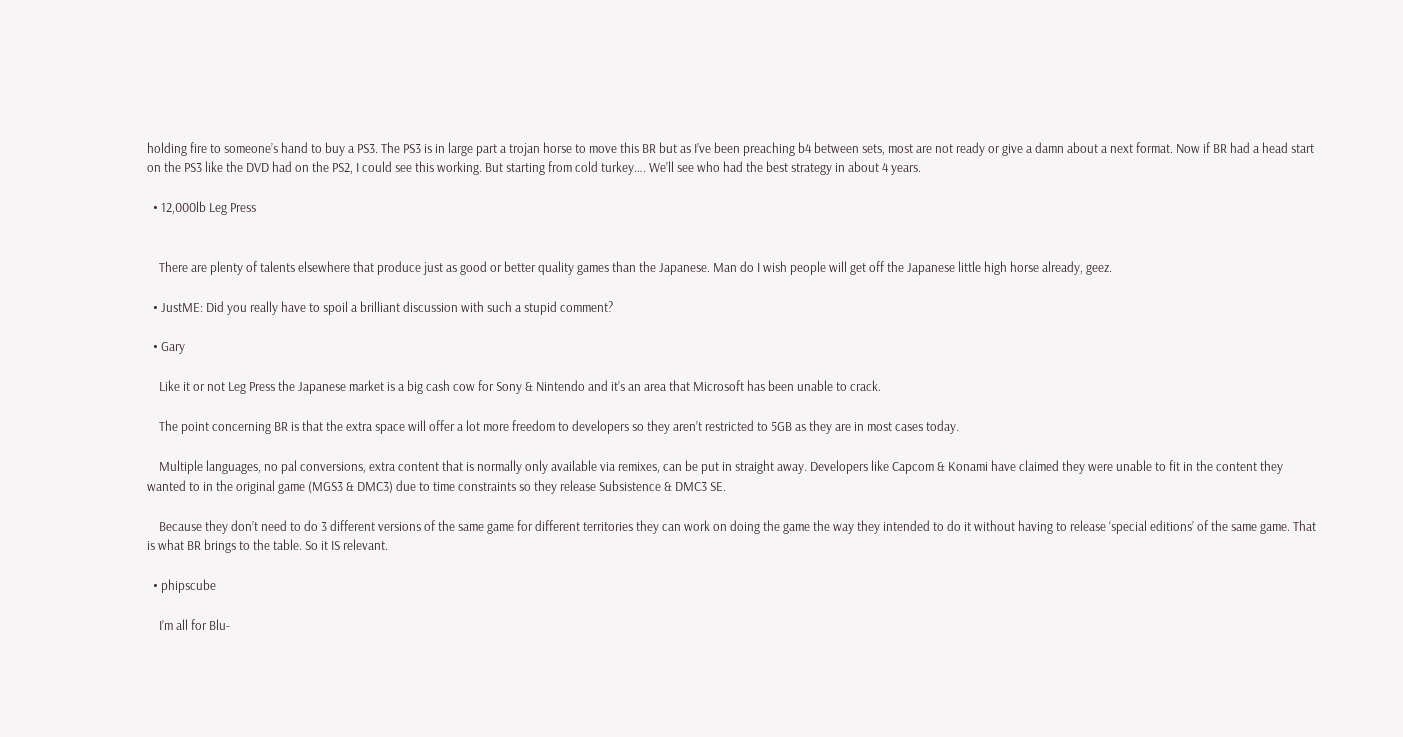holding fire to someone’s hand to buy a PS3. The PS3 is in large part a trojan horse to move this BR but as I’ve been preaching b4 between sets, most are not ready or give a damn about a next format. Now if BR had a head start on the PS3 like the DVD had on the PS2, I could see this working. But starting from cold turkey…. We’ll see who had the best strategy in about 4 years.

  • 12,000lb Leg Press


    There are plenty of talents elsewhere that produce just as good or better quality games than the Japanese. Man do I wish people will get off the Japanese little high horse already, geez.

  • JustME: Did you really have to spoil a brilliant discussion with such a stupid comment?

  • Gary

    Like it or not Leg Press the Japanese market is a big cash cow for Sony & Nintendo and it’s an area that Microsoft has been unable to crack.

    The point concerning BR is that the extra space will offer a lot more freedom to developers so they aren’t restricted to 5GB as they are in most cases today.

    Multiple languages, no pal conversions, extra content that is normally only available via remixes, can be put in straight away. Developers like Capcom & Konami have claimed they were unable to fit in the content they wanted to in the original game (MGS3 & DMC3) due to time constraints so they release Subsistence & DMC3 SE.

    Because they don’t need to do 3 different versions of the same game for different territories they can work on doing the game the way they intended to do it without having to release ‘special editions’ of the same game. That is what BR brings to the table. So it IS relevant.

  • phipscube

    I’m all for Blu-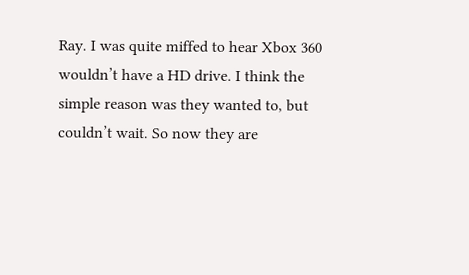Ray. I was quite miffed to hear Xbox 360 wouldn’t have a HD drive. I think the simple reason was they wanted to, but couldn’t wait. So now they are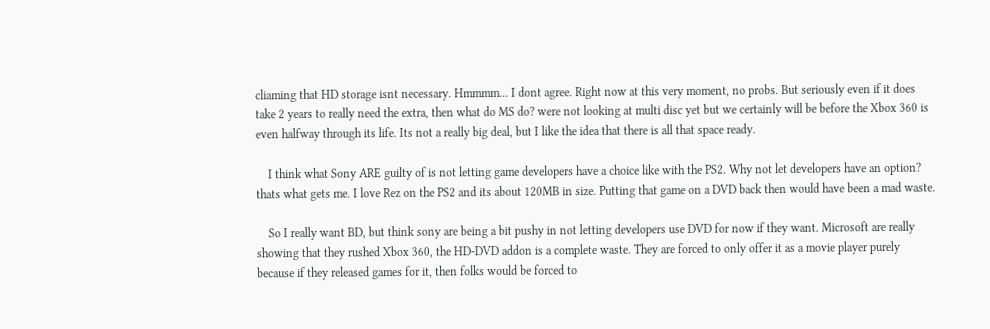cliaming that HD storage isnt necessary. Hmmmm… I dont agree. Right now at this very moment, no probs. But seriously even if it does take 2 years to really need the extra, then what do MS do? were not looking at multi disc yet but we certainly will be before the Xbox 360 is even halfway through its life. Its not a really big deal, but I like the idea that there is all that space ready.

    I think what Sony ARE guilty of is not letting game developers have a choice like with the PS2. Why not let developers have an option? thats what gets me. I love Rez on the PS2 and its about 120MB in size. Putting that game on a DVD back then would have been a mad waste.

    So I really want BD, but think sony are being a bit pushy in not letting developers use DVD for now if they want. Microsoft are really showing that they rushed Xbox 360, the HD-DVD addon is a complete waste. They are forced to only offer it as a movie player purely because if they released games for it, then folks would be forced to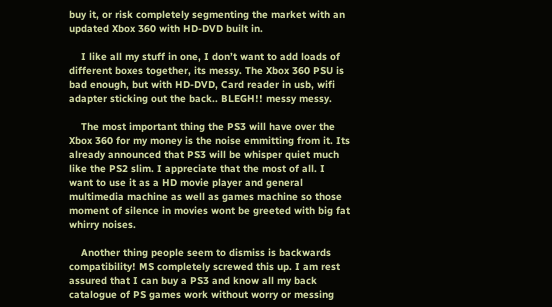buy it, or risk completely segmenting the market with an updated Xbox 360 with HD-DVD built in.

    I like all my stuff in one, I don’t want to add loads of different boxes together, its messy. The Xbox 360 PSU is bad enough, but with HD-DVD, Card reader in usb, wifi adapter sticking out the back.. BLEGH!! messy messy.

    The most important thing the PS3 will have over the Xbox 360 for my money is the noise emmitting from it. Its already announced that PS3 will be whisper quiet much like the PS2 slim. I appreciate that the most of all. I want to use it as a HD movie player and general multimedia machine as well as games machine so those moment of silence in movies wont be greeted with big fat whirry noises.

    Another thing people seem to dismiss is backwards compatibility! MS completely screwed this up. I am rest assured that I can buy a PS3 and know all my back catalogue of PS games work without worry or messing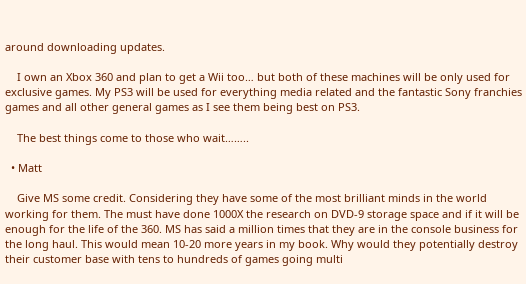around downloading updates.

    I own an Xbox 360 and plan to get a Wii too… but both of these machines will be only used for exclusive games. My PS3 will be used for everything media related and the fantastic Sony franchies games and all other general games as I see them being best on PS3.

    The best things come to those who wait……..

  • Matt

    Give MS some credit. Considering they have some of the most brilliant minds in the world working for them. The must have done 1000X the research on DVD-9 storage space and if it will be enough for the life of the 360. MS has said a million times that they are in the console business for the long haul. This would mean 10-20 more years in my book. Why would they potentially destroy their customer base with tens to hundreds of games going multi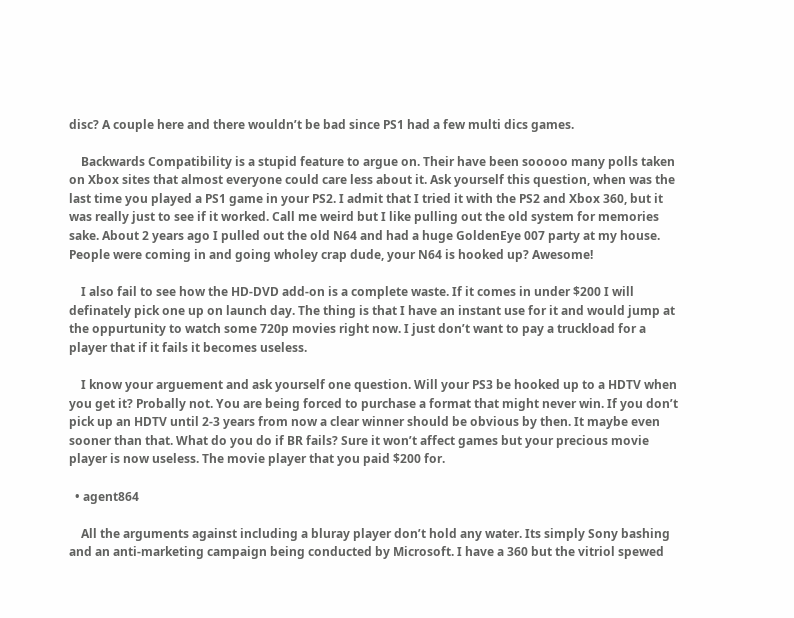disc? A couple here and there wouldn’t be bad since PS1 had a few multi dics games.

    Backwards Compatibility is a stupid feature to argue on. Their have been sooooo many polls taken on Xbox sites that almost everyone could care less about it. Ask yourself this question, when was the last time you played a PS1 game in your PS2. I admit that I tried it with the PS2 and Xbox 360, but it was really just to see if it worked. Call me weird but I like pulling out the old system for memories sake. About 2 years ago I pulled out the old N64 and had a huge GoldenEye 007 party at my house. People were coming in and going wholey crap dude, your N64 is hooked up? Awesome!

    I also fail to see how the HD-DVD add-on is a complete waste. If it comes in under $200 I will definately pick one up on launch day. The thing is that I have an instant use for it and would jump at the oppurtunity to watch some 720p movies right now. I just don’t want to pay a truckload for a player that if it fails it becomes useless.

    I know your arguement and ask yourself one question. Will your PS3 be hooked up to a HDTV when you get it? Probally not. You are being forced to purchase a format that might never win. If you don’t pick up an HDTV until 2-3 years from now a clear winner should be obvious by then. It maybe even sooner than that. What do you do if BR fails? Sure it won’t affect games but your precious movie player is now useless. The movie player that you paid $200 for.

  • agent864

    All the arguments against including a bluray player don’t hold any water. Its simply Sony bashing and an anti-marketing campaign being conducted by Microsoft. I have a 360 but the vitriol spewed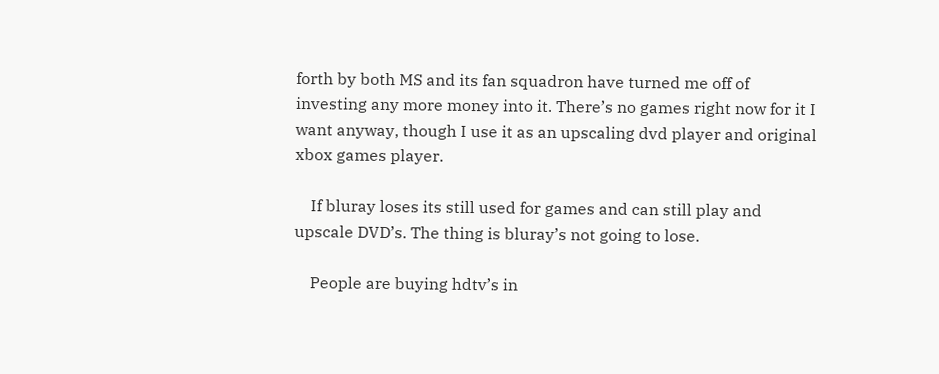forth by both MS and its fan squadron have turned me off of investing any more money into it. There’s no games right now for it I want anyway, though I use it as an upscaling dvd player and original xbox games player.

    If bluray loses its still used for games and can still play and upscale DVD’s. The thing is bluray’s not going to lose.

    People are buying hdtv’s in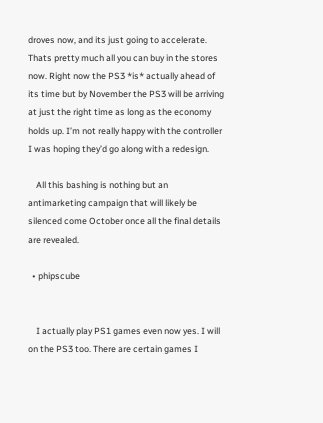droves now, and its just going to accelerate. Thats pretty much all you can buy in the stores now. Right now the PS3 *is* actually ahead of its time but by November the PS3 will be arriving at just the right time as long as the economy holds up. I’m not really happy with the controller I was hoping they’d go along with a redesign.

    All this bashing is nothing but an antimarketing campaign that will likely be silenced come October once all the final details are revealed.

  • phipscube


    I actually play PS1 games even now yes. I will on the PS3 too. There are certain games I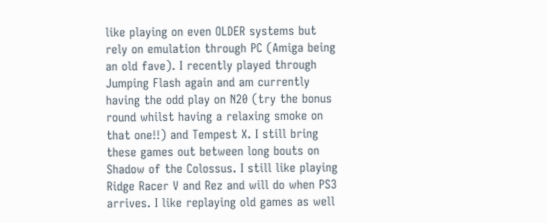like playing on even OLDER systems but rely on emulation through PC (Amiga being an old fave). I recently played through Jumping Flash again and am currently having the odd play on N20 (try the bonus round whilst having a relaxing smoke on that one!!) and Tempest X. I still bring these games out between long bouts on Shadow of the Colossus. I still like playing Ridge Racer V and Rez and will do when PS3 arrives. I like replaying old games as well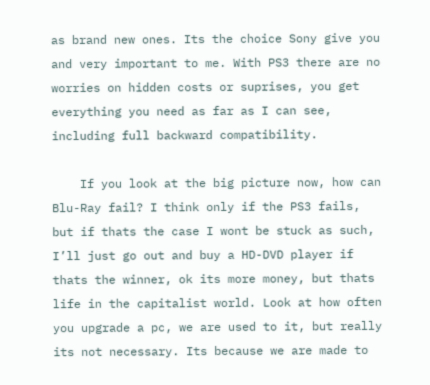as brand new ones. Its the choice Sony give you and very important to me. With PS3 there are no worries on hidden costs or suprises, you get everything you need as far as I can see, including full backward compatibility.

    If you look at the big picture now, how can Blu-Ray fail? I think only if the PS3 fails, but if thats the case I wont be stuck as such, I’ll just go out and buy a HD-DVD player if thats the winner, ok its more money, but thats life in the capitalist world. Look at how often you upgrade a pc, we are used to it, but really its not necessary. Its because we are made to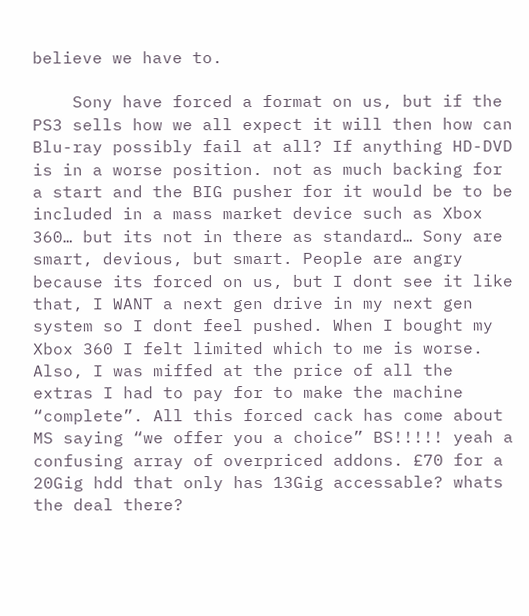believe we have to.

    Sony have forced a format on us, but if the PS3 sells how we all expect it will then how can Blu-ray possibly fail at all? If anything HD-DVD is in a worse position. not as much backing for a start and the BIG pusher for it would be to be included in a mass market device such as Xbox 360… but its not in there as standard… Sony are smart, devious, but smart. People are angry because its forced on us, but I dont see it like that, I WANT a next gen drive in my next gen system so I dont feel pushed. When I bought my Xbox 360 I felt limited which to me is worse. Also, I was miffed at the price of all the extras I had to pay for to make the machine “complete”. All this forced cack has come about MS saying “we offer you a choice” BS!!!!! yeah a confusing array of overpriced addons. £70 for a 20Gig hdd that only has 13Gig accessable? whats the deal there?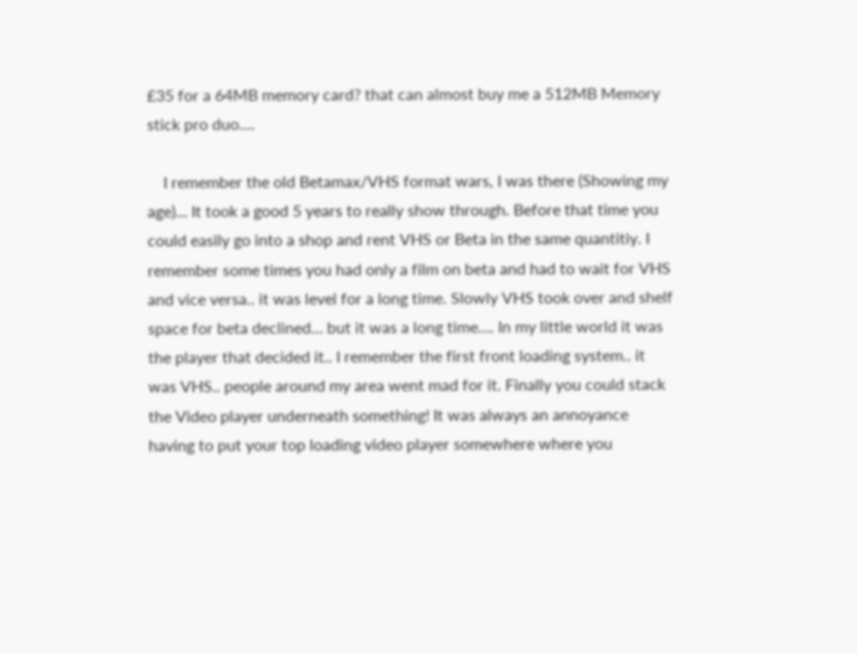£35 for a 64MB memory card? that can almost buy me a 512MB Memory stick pro duo….

    I remember the old Betamax/VHS format wars, I was there (Showing my age)… It took a good 5 years to really show through. Before that time you could easily go into a shop and rent VHS or Beta in the same quantitiy. I remember some times you had only a film on beta and had to wait for VHS and vice versa.. it was level for a long time. Slowly VHS took over and shelf space for beta declined… but it was a long time…. In my little world it was the player that decided it.. I remember the first front loading system.. it was VHS.. people around my area went mad for it. Finally you could stack the Video player underneath something! It was always an annoyance having to put your top loading video player somewhere where you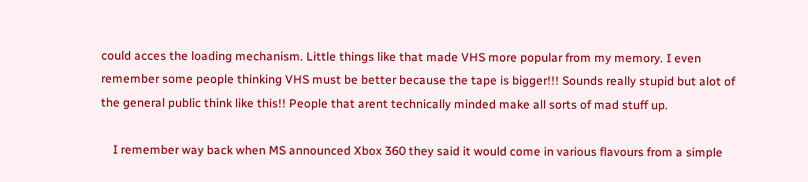could acces the loading mechanism. Little things like that made VHS more popular from my memory. I even remember some people thinking VHS must be better because the tape is bigger!!! Sounds really stupid but alot of the general public think like this!! People that arent technically minded make all sorts of mad stuff up.

    I remember way back when MS announced Xbox 360 they said it would come in various flavours from a simple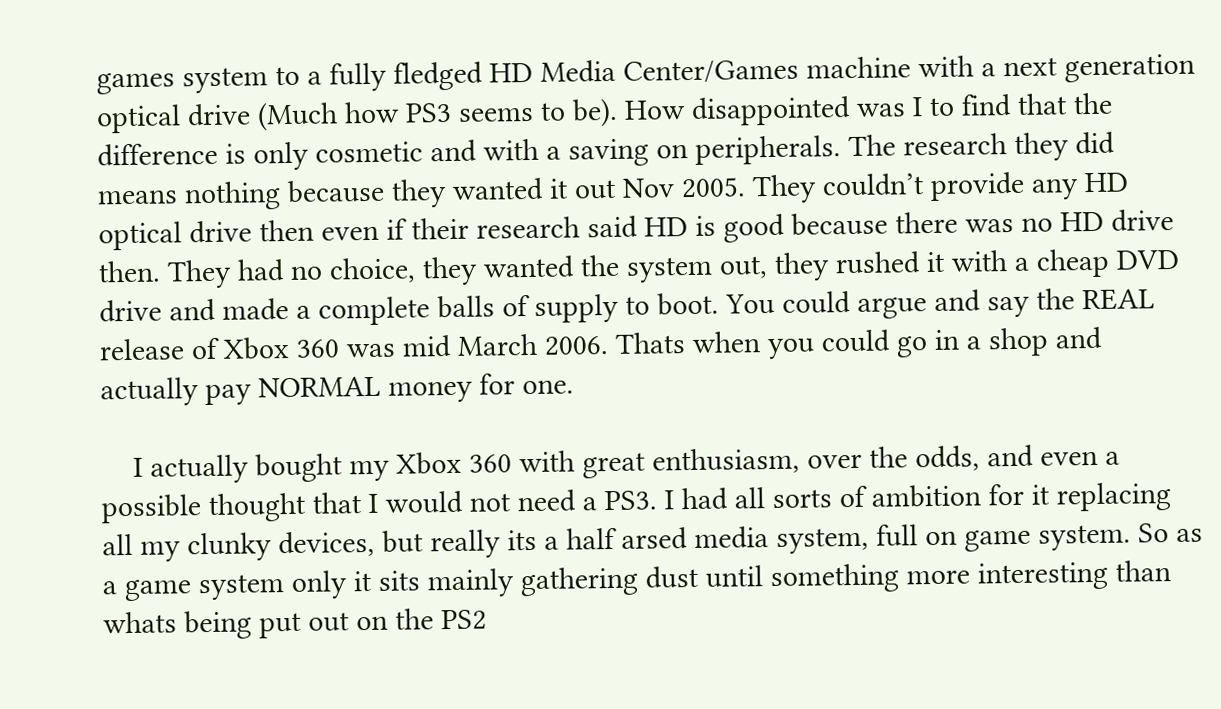games system to a fully fledged HD Media Center/Games machine with a next generation optical drive (Much how PS3 seems to be). How disappointed was I to find that the difference is only cosmetic and with a saving on peripherals. The research they did means nothing because they wanted it out Nov 2005. They couldn’t provide any HD optical drive then even if their research said HD is good because there was no HD drive then. They had no choice, they wanted the system out, they rushed it with a cheap DVD drive and made a complete balls of supply to boot. You could argue and say the REAL release of Xbox 360 was mid March 2006. Thats when you could go in a shop and actually pay NORMAL money for one.

    I actually bought my Xbox 360 with great enthusiasm, over the odds, and even a possible thought that I would not need a PS3. I had all sorts of ambition for it replacing all my clunky devices, but really its a half arsed media system, full on game system. So as a game system only it sits mainly gathering dust until something more interesting than whats being put out on the PS2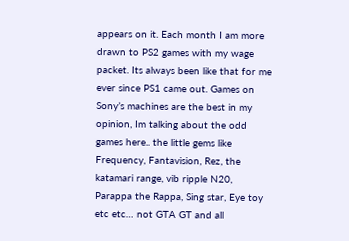appears on it. Each month I am more drawn to PS2 games with my wage packet. Its always been like that for me ever since PS1 came out. Games on Sony’s machines are the best in my opinion, Im talking about the odd games here.. the little gems like Frequency, Fantavision, Rez, the katamari range, vib ripple N20, Parappa the Rappa, Sing star, Eye toy etc etc… not GTA GT and all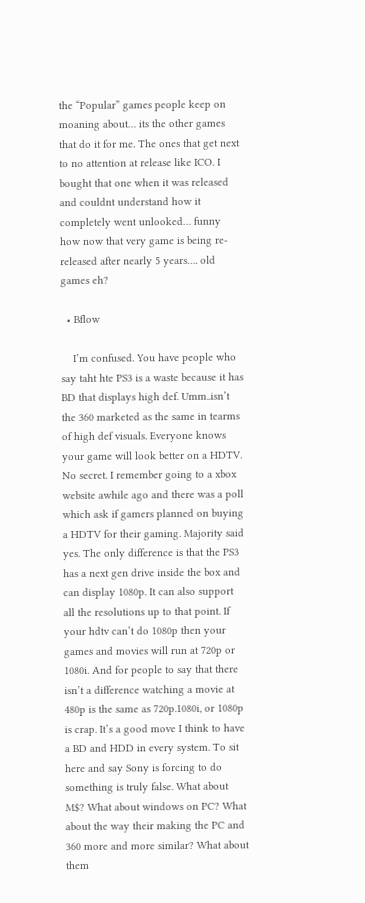the “Popular” games people keep on moaning about… its the other games that do it for me. The ones that get next to no attention at release like ICO. I bought that one when it was released and couldnt understand how it completely went unlooked… funny how now that very game is being re-released after nearly 5 years…. old games eh?

  • Bflow

    I’m confused. You have people who say taht hte PS3 is a waste because it has BD that displays high def. Umm..isn’t the 360 marketed as the same in tearms of high def visuals. Everyone knows your game will look better on a HDTV. No secret. I remember going to a xbox website awhile ago and there was a poll which ask if gamers planned on buying a HDTV for their gaming. Majority said yes. The only difference is that the PS3 has a next gen drive inside the box and can display 1080p. It can also support all the resolutions up to that point. If your hdtv can’t do 1080p then your games and movies will run at 720p or 1080i. And for people to say that there isn’t a difference watching a movie at 480p is the same as 720p.1080i, or 1080p is crap. It’s a good move I think to have a BD and HDD in every system. To sit here and say Sony is forcing to do something is truly false. What about M$? What about windows on PC? What about the way their making the PC and 360 more and more similar? What about them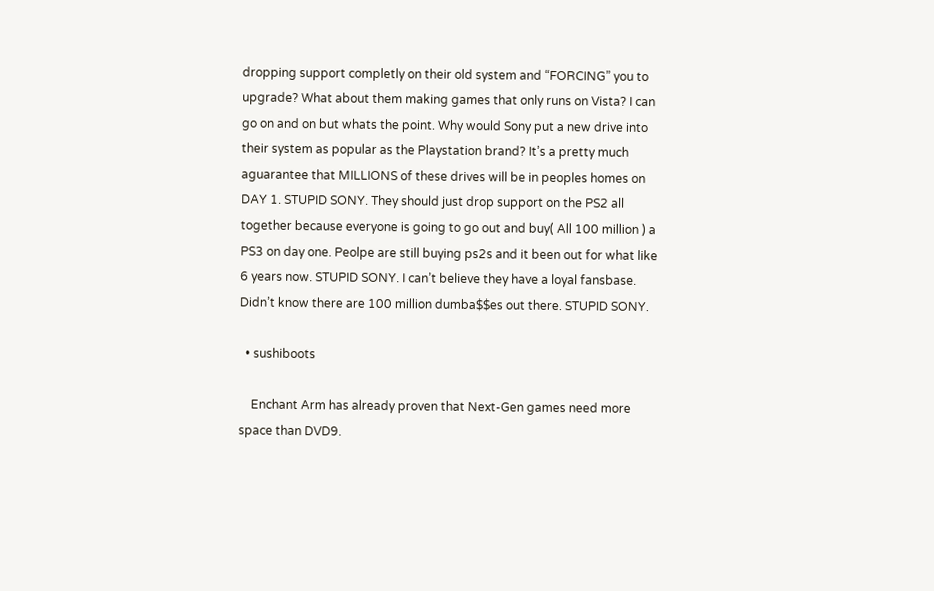dropping support completly on their old system and “FORCING” you to upgrade? What about them making games that only runs on Vista? I can go on and on but whats the point. Why would Sony put a new drive into their system as popular as the Playstation brand? It’s a pretty much aguarantee that MILLIONS of these drives will be in peoples homes on DAY 1. STUPID SONY. They should just drop support on the PS2 all together because everyone is going to go out and buy( All 100 million ) a PS3 on day one. Peolpe are still buying ps2s and it been out for what like 6 years now. STUPID SONY. I can’t believe they have a loyal fansbase. Didn’t know there are 100 million dumba$$es out there. STUPID SONY.

  • sushiboots

    Enchant Arm has already proven that Next-Gen games need more space than DVD9.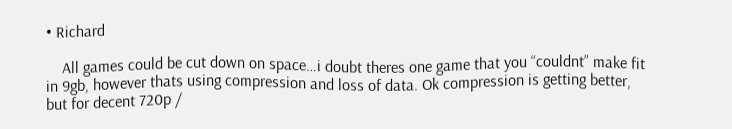• Richard

    All games could be cut down on space…i doubt theres one game that you “couldnt” make fit in 9gb, however thats using compression and loss of data. Ok compression is getting better, but for decent 720p /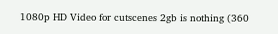1080p HD Video for cutscenes 2gb is nothing (360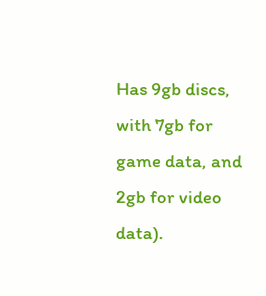Has 9gb discs, with 7gb for game data, and 2gb for video data).